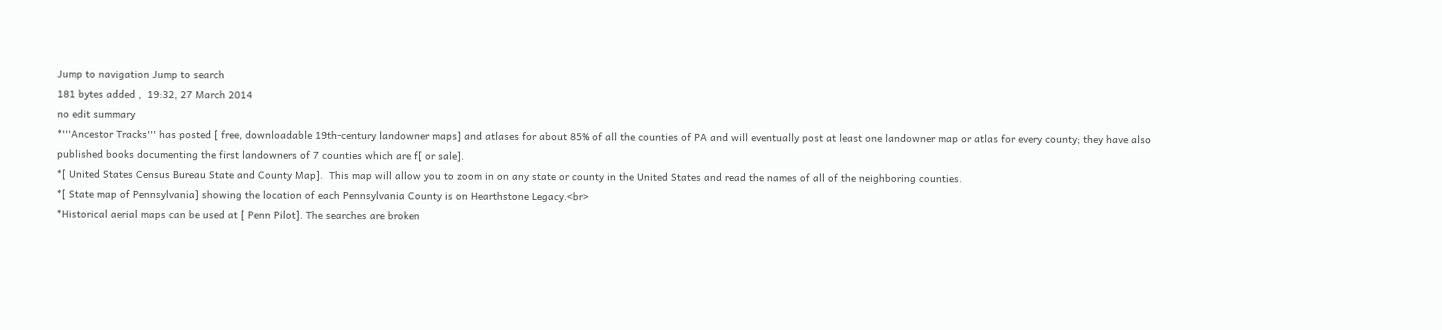Jump to navigation Jump to search
181 bytes added ,  19:32, 27 March 2014
no edit summary
*'''Ancestor Tracks''' has posted [ free, downloadable 19th-century landowner maps] and atlases for about 85% of all the counties of PA and will eventually post at least one landowner map or atlas for every county; they have also published books documenting the first landowners of 7 counties which are f[ or sale].
*[ United States Census Bureau State and County Map].  This map will allow you to zoom in on any state or county in the United States and read the names of all of the neighboring counties.
*[ State map of Pennsylvania] showing the location of each Pennsylvania County is on Hearthstone Legacy.<br>
*Historical aerial maps can be used at [ Penn Pilot]. The searches are broken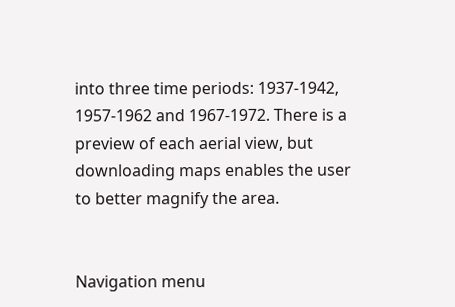into three time periods: 1937-1942, 1957-1962 and 1967-1972. There is a preview of each aerial view, but downloading maps enables the user to better magnify the area.


Navigation menu